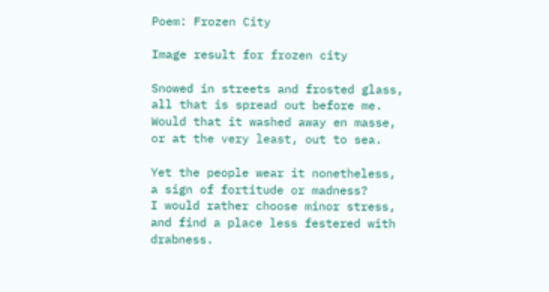Poem: Frozen City

Image result for frozen city

Snowed in streets and frosted glass,
all that is spread out before me.
Would that it washed away en masse,
or at the very least, out to sea.

Yet the people wear it nonetheless,
a sign of fortitude or madness?
I would rather choose minor stress,
and find a place less festered with drabness.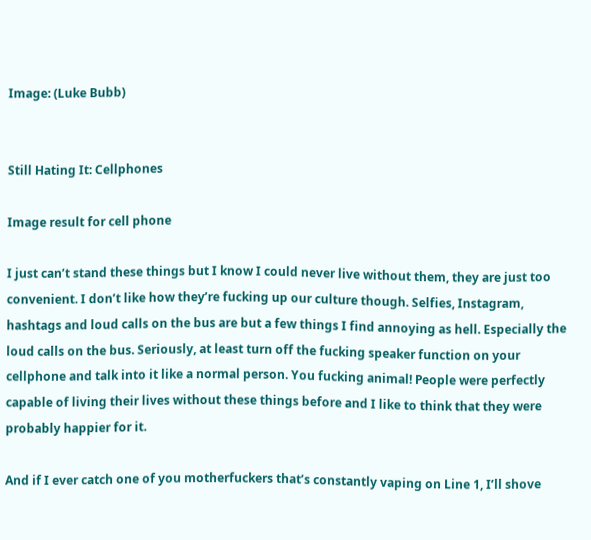Image: (Luke Bubb)


Still Hating It: Cellphones

Image result for cell phone

I just can’t stand these things but I know I could never live without them, they are just too convenient. I don’t like how they’re fucking up our culture though. Selfies, Instagram, hashtags and loud calls on the bus are but a few things I find annoying as hell. Especially the loud calls on the bus. Seriously, at least turn off the fucking speaker function on your cellphone and talk into it like a normal person. You fucking animal! People were perfectly capable of living their lives without these things before and I like to think that they were probably happier for it.

And if I ever catch one of you motherfuckers that’s constantly vaping on Line 1, I’ll shove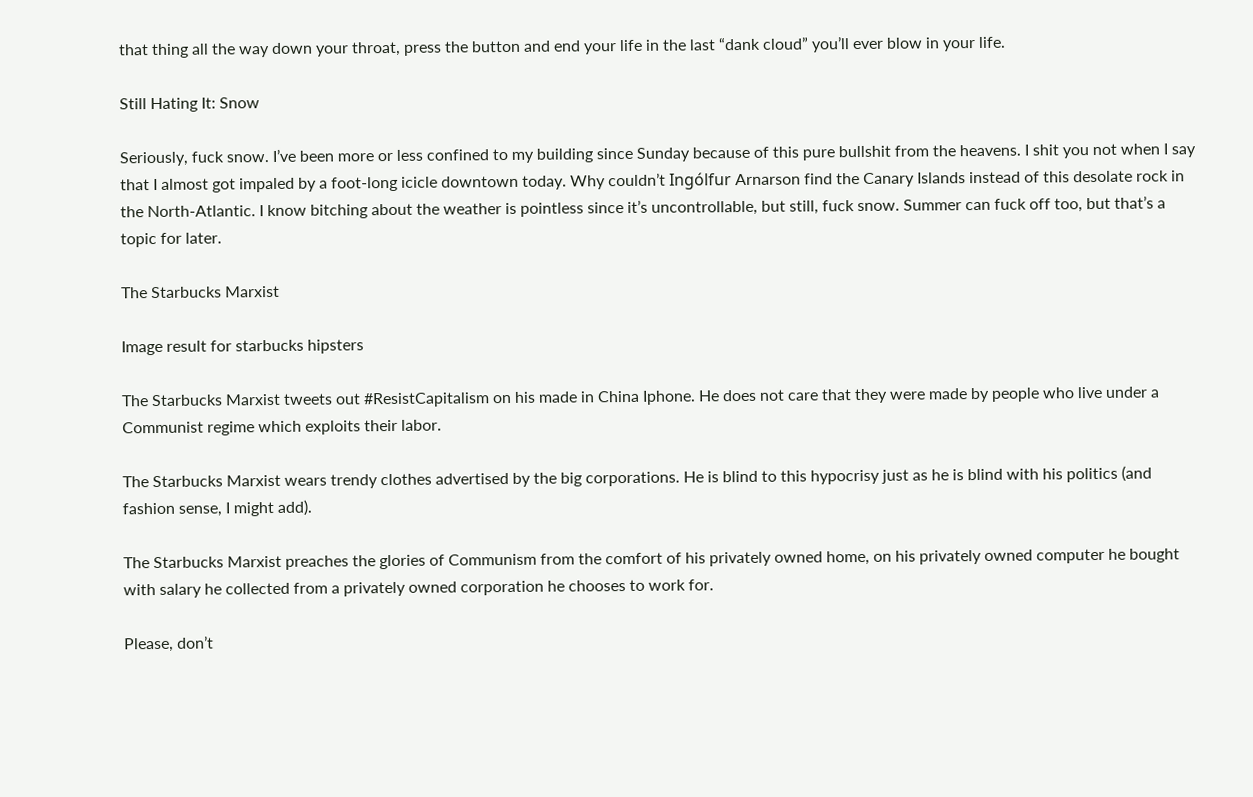that thing all the way down your throat, press the button and end your life in the last “dank cloud” you’ll ever blow in your life.

Still Hating It: Snow

Seriously, fuck snow. I’ve been more or less confined to my building since Sunday because of this pure bullshit from the heavens. I shit you not when I say that I almost got impaled by a foot-long icicle downtown today. Why couldn’t Ingólfur Arnarson find the Canary Islands instead of this desolate rock in the North-Atlantic. I know bitching about the weather is pointless since it’s uncontrollable, but still, fuck snow. Summer can fuck off too, but that’s a topic for later.

The Starbucks Marxist

Image result for starbucks hipsters

The Starbucks Marxist tweets out #ResistCapitalism on his made in China Iphone. He does not care that they were made by people who live under a Communist regime which exploits their labor.

The Starbucks Marxist wears trendy clothes advertised by the big corporations. He is blind to this hypocrisy just as he is blind with his politics (and fashion sense, I might add).

The Starbucks Marxist preaches the glories of Communism from the comfort of his privately owned home, on his privately owned computer he bought with salary he collected from a privately owned corporation he chooses to work for.

Please, don’t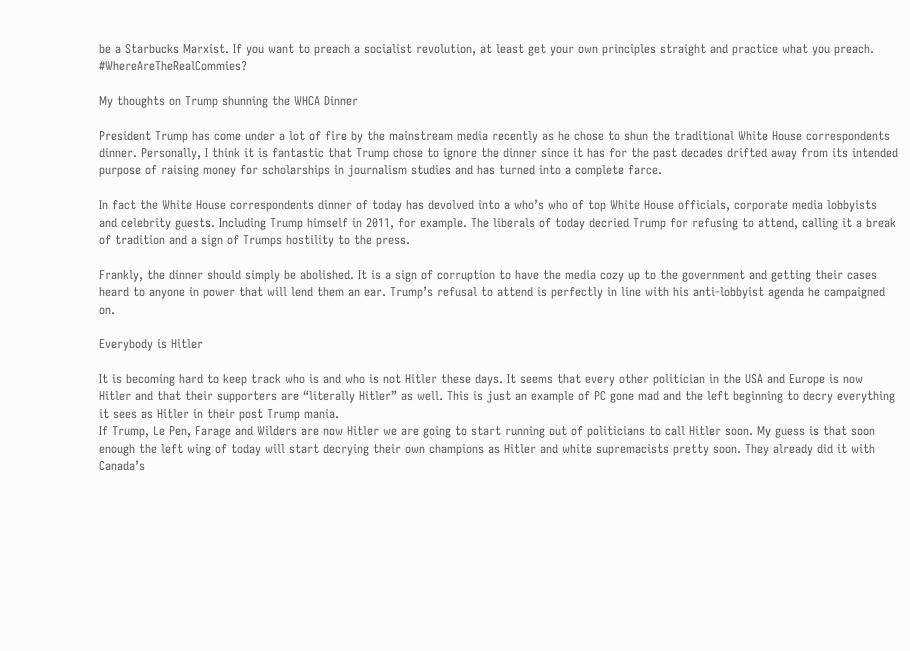be a Starbucks Marxist. If you want to preach a socialist revolution, at least get your own principles straight and practice what you preach. #WhereAreTheRealCommies?

My thoughts on Trump shunning the WHCA Dinner

President Trump has come under a lot of fire by the mainstream media recently as he chose to shun the traditional White House correspondents dinner. Personally, I think it is fantastic that Trump chose to ignore the dinner since it has for the past decades drifted away from its intended purpose of raising money for scholarships in journalism studies and has turned into a complete farce.

In fact the White House correspondents dinner of today has devolved into a who’s who of top White House officials, corporate media lobbyists and celebrity guests. Including Trump himself in 2011, for example. The liberals of today decried Trump for refusing to attend, calling it a break of tradition and a sign of Trumps hostility to the press.

Frankly, the dinner should simply be abolished. It is a sign of corruption to have the media cozy up to the government and getting their cases heard to anyone in power that will lend them an ear. Trump’s refusal to attend is perfectly in line with his anti-lobbyist agenda he campaigned on.

Everybody is Hitler

It is becoming hard to keep track who is and who is not Hitler these days. It seems that every other politician in the USA and Europe is now Hitler and that their supporters are “literally Hitler” as well. This is just an example of PC gone mad and the left beginning to decry everything it sees as Hitler in their post Trump mania.
If Trump, Le Pen, Farage and Wilders are now Hitler we are going to start running out of politicians to call Hitler soon. My guess is that soon enough the left wing of today will start decrying their own champions as Hitler and white supremacists pretty soon. They already did it with Canada’s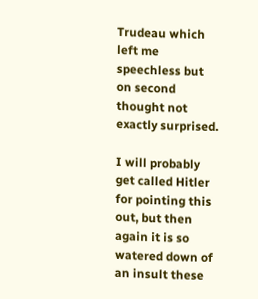Trudeau which left me speechless but on second thought not exactly surprised.

I will probably get called Hitler for pointing this out, but then again it is so watered down of an insult these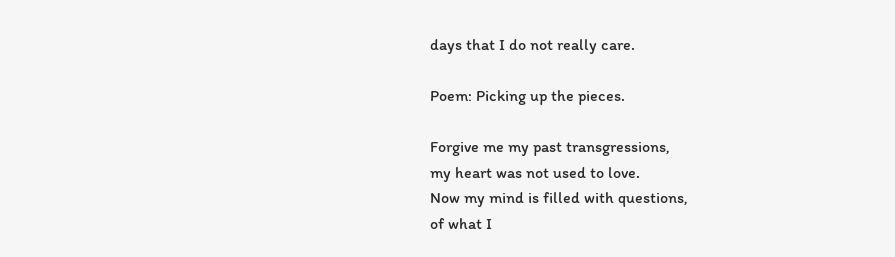days that I do not really care.

Poem: Picking up the pieces.

Forgive me my past transgressions,
my heart was not used to love.
Now my mind is filled with questions,
of what I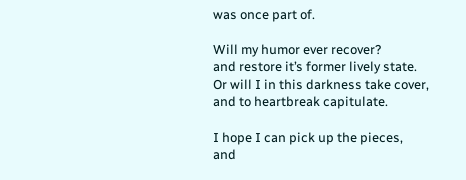was once part of.

Will my humor ever recover?
and restore it’s former lively state.
Or will I in this darkness take cover,
and to heartbreak capitulate.

I hope I can pick up the pieces,
and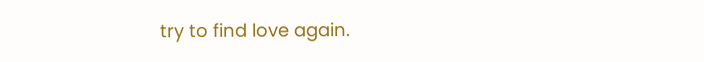try to find love again.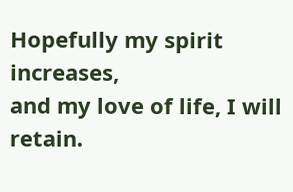Hopefully my spirit increases,
and my love of life, I will retain.